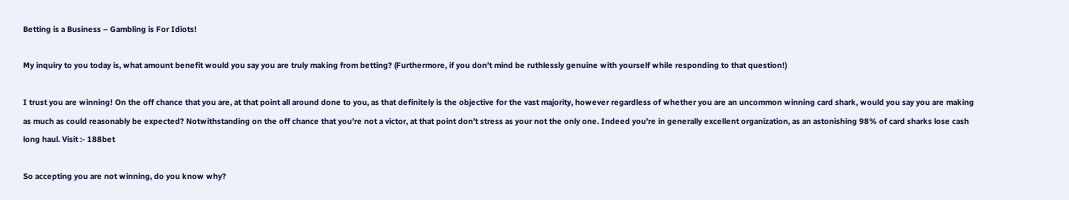Betting is a Business – Gambling is For Idiots!

My inquiry to you today is, what amount benefit would you say you are truly making from betting? (Furthermore, if you don’t mind be ruthlessly genuine with yourself while responding to that question!)

I trust you are winning! On the off chance that you are, at that point all around done to you, as that definitely is the objective for the vast majority, however regardless of whether you are an uncommon winning card shark, would you say you are making as much as could reasonably be expected? Notwithstanding on the off chance that you’re not a victor, at that point don’t stress as your not the only one. Indeed you’re in generally excellent organization, as an astonishing 98% of card sharks lose cash long haul. Visit :- 188bet

So accepting you are not winning, do you know why?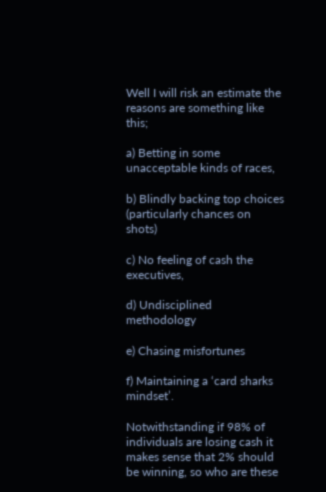Well I will risk an estimate the reasons are something like this;

a) Betting in some unacceptable kinds of races,

b) Blindly backing top choices (particularly chances on shots)

c) No feeling of cash the executives,

d) Undisciplined methodology

e) Chasing misfortunes

f) Maintaining a ‘card sharks mindset’.

Notwithstanding if 98% of individuals are losing cash it makes sense that 2% should be winning, so who are these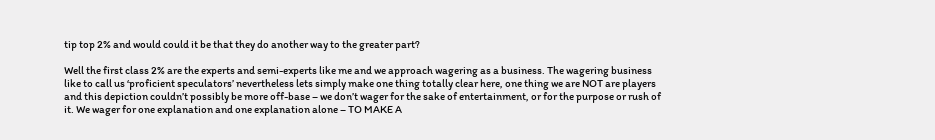tip top 2% and would could it be that they do another way to the greater part?

Well the first class 2% are the experts and semi-experts like me and we approach wagering as a business. The wagering business like to call us ‘proficient speculators’ nevertheless lets simply make one thing totally clear here, one thing we are NOT are players and this depiction couldn’t possibly be more off-base – we don’t wager for the sake of entertainment, or for the purpose or rush of it. We wager for one explanation and one explanation alone – TO MAKE A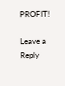PROFIT!

Leave a Reply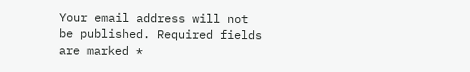Your email address will not be published. Required fields are marked *